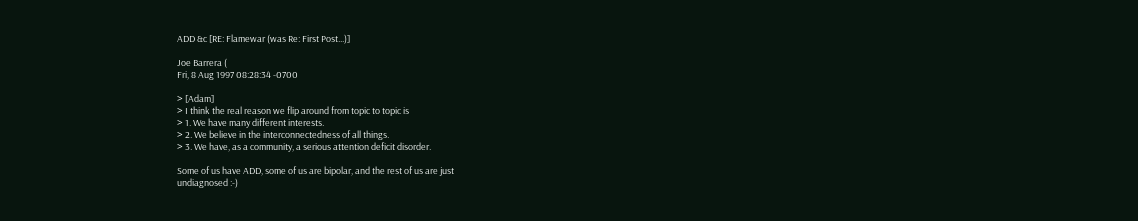ADD &c [RE: Flamewar (was Re: First Post...)]

Joe Barrera (
Fri, 8 Aug 1997 08:28:34 -0700

> [Adam]
> I think the real reason we flip around from topic to topic is
> 1. We have many different interests.
> 2. We believe in the interconnectedness of all things.
> 3. We have, as a community, a serious attention deficit disorder.

Some of us have ADD, some of us are bipolar, and the rest of us are just
undiagnosed :-)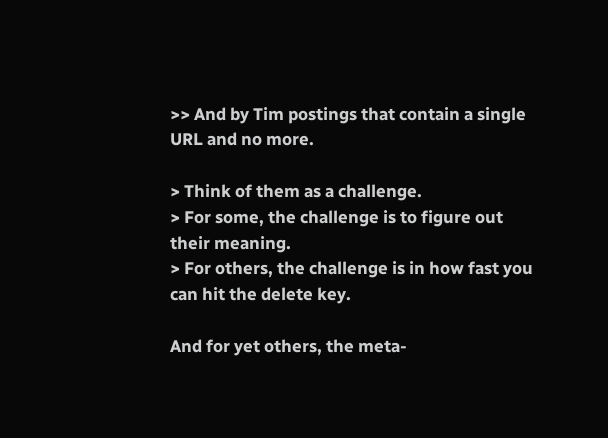>> And by Tim postings that contain a single URL and no more.

> Think of them as a challenge.
> For some, the challenge is to figure out their meaning.
> For others, the challenge is in how fast you can hit the delete key.

And for yet others, the meta-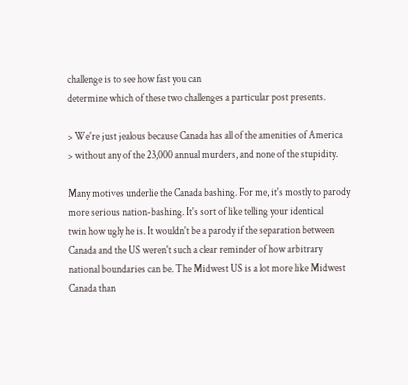challenge is to see how fast you can
determine which of these two challenges a particular post presents.

> We're just jealous because Canada has all of the amenities of America
> without any of the 23,000 annual murders, and none of the stupidity.

Many motives underlie the Canada bashing. For me, it's mostly to parody
more serious nation-bashing. It's sort of like telling your identical
twin how ugly he is. It wouldn't be a parody if the separation between
Canada and the US weren't such a clear reminder of how arbitrary
national boundaries can be. The Midwest US is a lot more like Midwest
Canada than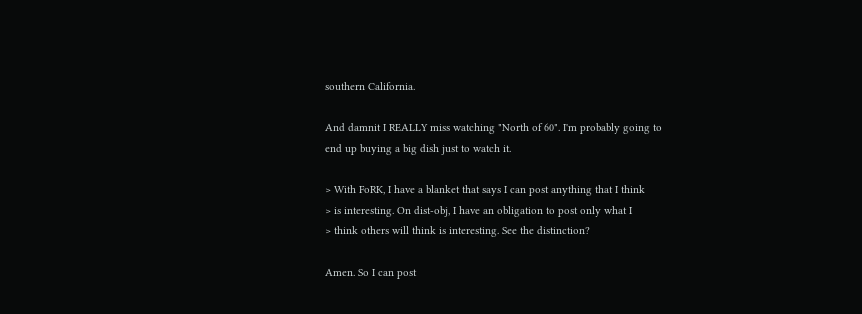southern California.

And damnit I REALLY miss watching "North of 60". I'm probably going to
end up buying a big dish just to watch it.

> With FoRK, I have a blanket that says I can post anything that I think
> is interesting. On dist-obj, I have an obligation to post only what I
> think others will think is interesting. See the distinction?

Amen. So I can post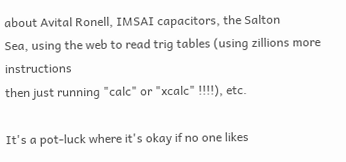about Avital Ronell, IMSAI capacitors, the Salton
Sea, using the web to read trig tables (using zillions more instructions
then just running "calc" or "xcalc" !!!!), etc.

It's a pot-luck where it's okay if no one likes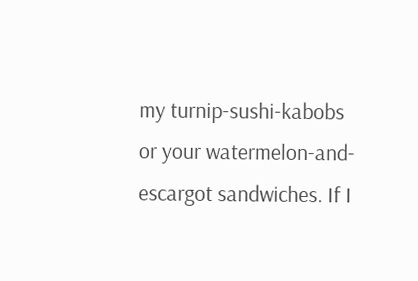my turnip-sushi-kabobs
or your watermelon-and-escargot sandwiches. If I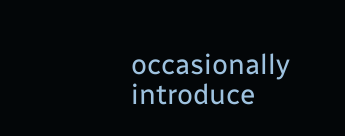occasionally introduce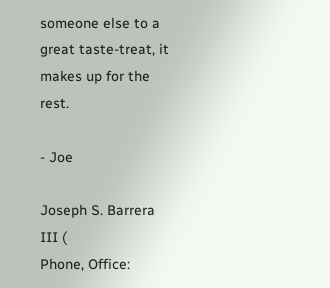someone else to a great taste-treat, it makes up for the rest.

- Joe

Joseph S. Barrera III (
Phone, Office: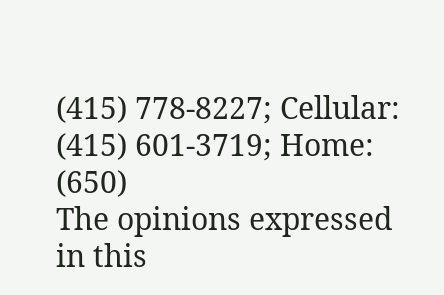(415) 778-8227; Cellular: (415) 601-3719; Home: (650)
The opinions expressed in this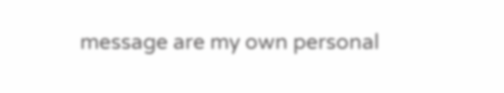message are my own personal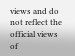views and do
not reflect the official views of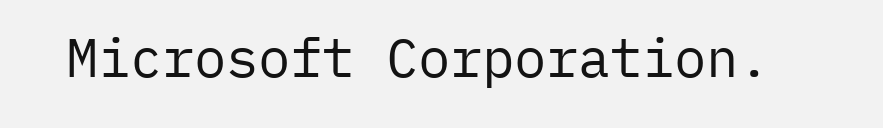Microsoft Corporation.